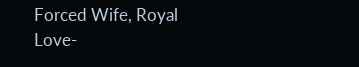Forced Wife, Royal Love-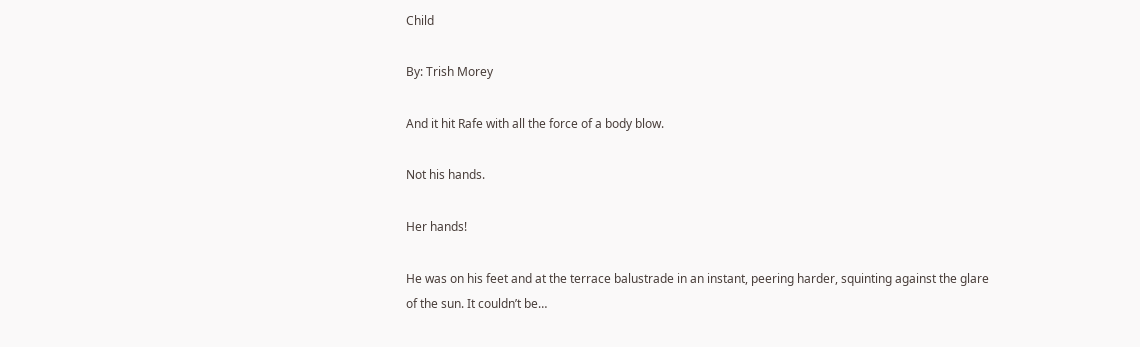Child

By: Trish Morey

And it hit Rafe with all the force of a body blow.

Not his hands.

Her hands!

He was on his feet and at the terrace balustrade in an instant, peering harder, squinting against the glare of the sun. It couldn’t be…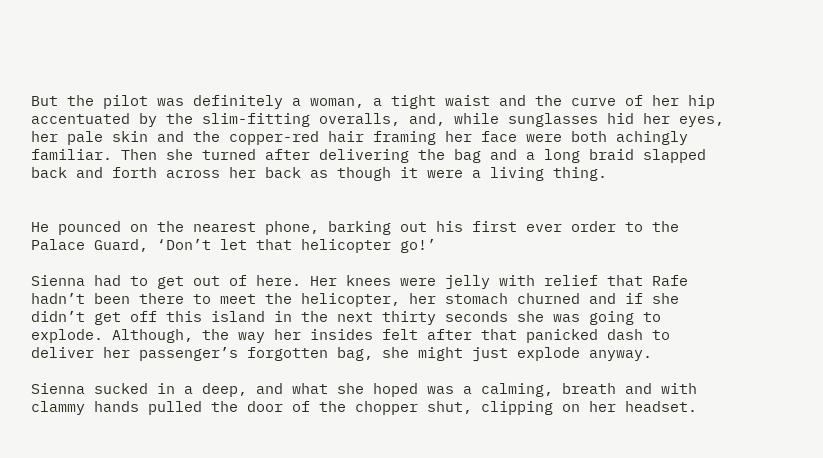But the pilot was definitely a woman, a tight waist and the curve of her hip accentuated by the slim-fitting overalls, and, while sunglasses hid her eyes, her pale skin and the copper-red hair framing her face were both achingly familiar. Then she turned after delivering the bag and a long braid slapped back and forth across her back as though it were a living thing.


He pounced on the nearest phone, barking out his first ever order to the Palace Guard, ‘Don’t let that helicopter go!’

Sienna had to get out of here. Her knees were jelly with relief that Rafe hadn’t been there to meet the helicopter, her stomach churned and if she didn’t get off this island in the next thirty seconds she was going to explode. Although, the way her insides felt after that panicked dash to deliver her passenger’s forgotten bag, she might just explode anyway.

Sienna sucked in a deep, and what she hoped was a calming, breath and with clammy hands pulled the door of the chopper shut, clipping on her headset.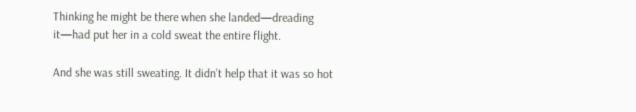Thinking he might be there when she landed—dreading it—had put her in a cold sweat the entire flight.

And she was still sweating. It didn’t help that it was so hot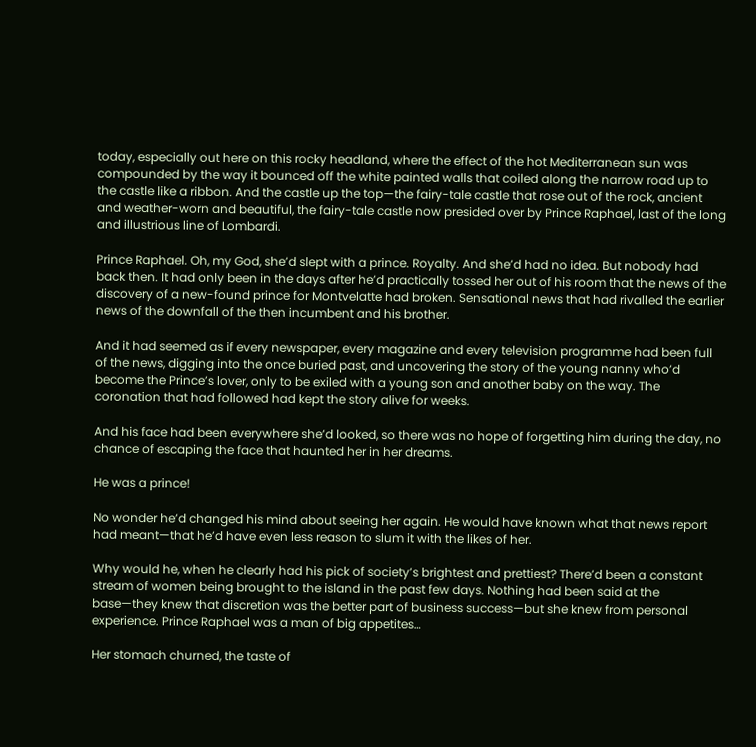today, especially out here on this rocky headland, where the effect of the hot Mediterranean sun was compounded by the way it bounced off the white painted walls that coiled along the narrow road up to the castle like a ribbon. And the castle up the top—the fairy-tale castle that rose out of the rock, ancient and weather-worn and beautiful, the fairy-tale castle now presided over by Prince Raphael, last of the long and illustrious line of Lombardi.

Prince Raphael. Oh, my God, she’d slept with a prince. Royalty. And she’d had no idea. But nobody had back then. It had only been in the days after he’d practically tossed her out of his room that the news of the discovery of a new-found prince for Montvelatte had broken. Sensational news that had rivalled the earlier news of the downfall of the then incumbent and his brother.

And it had seemed as if every newspaper, every magazine and every television programme had been full of the news, digging into the once buried past, and uncovering the story of the young nanny who’d become the Prince’s lover, only to be exiled with a young son and another baby on the way. The coronation that had followed had kept the story alive for weeks.

And his face had been everywhere she’d looked, so there was no hope of forgetting him during the day, no chance of escaping the face that haunted her in her dreams.

He was a prince!

No wonder he’d changed his mind about seeing her again. He would have known what that news report had meant—that he’d have even less reason to slum it with the likes of her.

Why would he, when he clearly had his pick of society’s brightest and prettiest? There’d been a constant stream of women being brought to the island in the past few days. Nothing had been said at the base—they knew that discretion was the better part of business success—but she knew from personal experience. Prince Raphael was a man of big appetites…

Her stomach churned, the taste of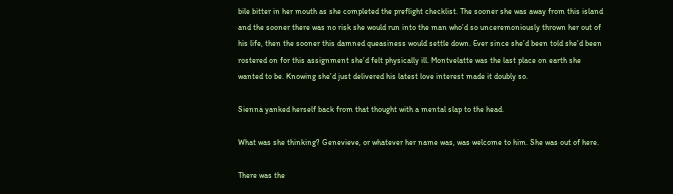bile bitter in her mouth as she completed the preflight checklist. The sooner she was away from this island and the sooner there was no risk she would run into the man who’d so unceremoniously thrown her out of his life, then the sooner this damned queasiness would settle down. Ever since she’d been told she’d been rostered on for this assignment she’d felt physically ill. Montvelatte was the last place on earth she wanted to be. Knowing she’d just delivered his latest love interest made it doubly so.

Sienna yanked herself back from that thought with a mental slap to the head.

What was she thinking? Genevieve, or whatever her name was, was welcome to him. She was out of here.

There was the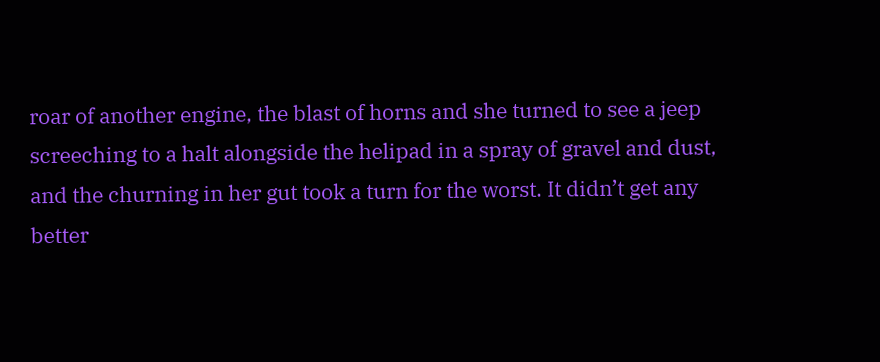roar of another engine, the blast of horns and she turned to see a jeep screeching to a halt alongside the helipad in a spray of gravel and dust, and the churning in her gut took a turn for the worst. It didn’t get any better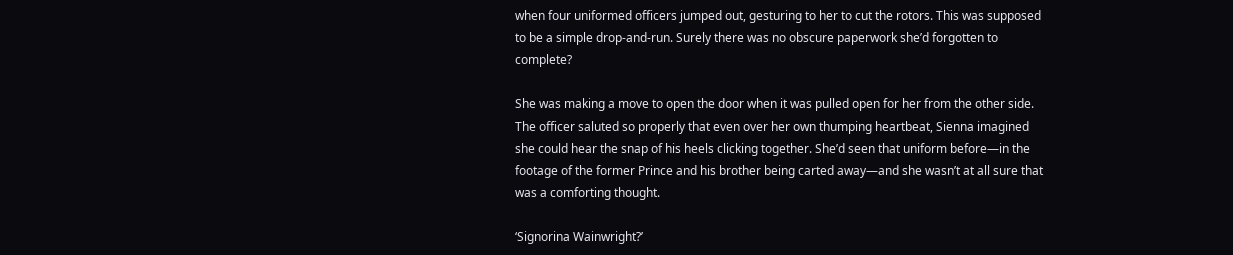when four uniformed officers jumped out, gesturing to her to cut the rotors. This was supposed to be a simple drop-and-run. Surely there was no obscure paperwork she’d forgotten to complete?

She was making a move to open the door when it was pulled open for her from the other side. The officer saluted so properly that even over her own thumping heartbeat, Sienna imagined she could hear the snap of his heels clicking together. She’d seen that uniform before—in the footage of the former Prince and his brother being carted away—and she wasn’t at all sure that was a comforting thought.

‘Signorina Wainwright?’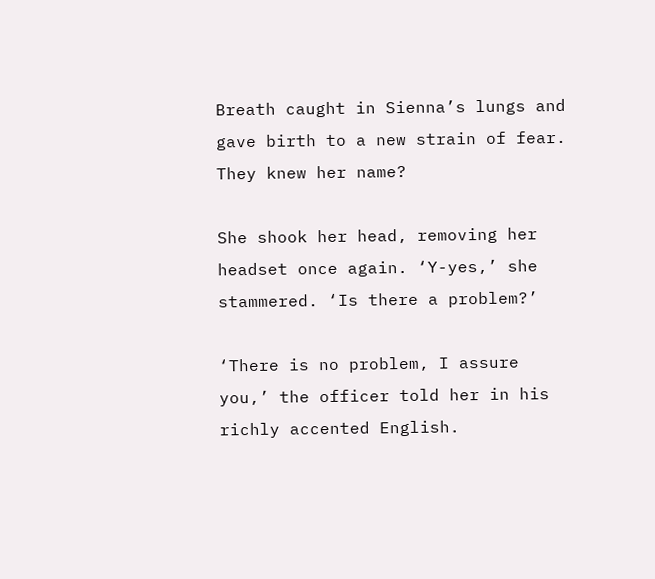Breath caught in Sienna’s lungs and gave birth to a new strain of fear. They knew her name?

She shook her head, removing her headset once again. ‘Y-yes,’ she stammered. ‘Is there a problem?’

‘There is no problem, I assure you,’ the officer told her in his richly accented English.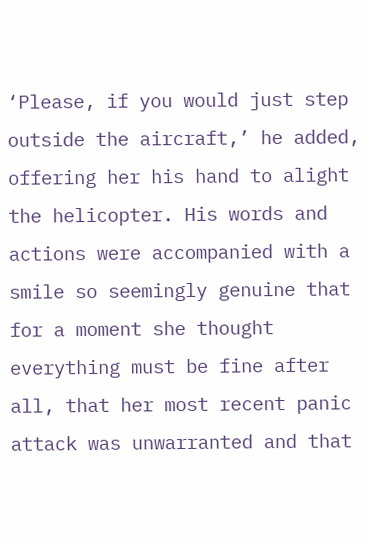‘Please, if you would just step outside the aircraft,’ he added, offering her his hand to alight the helicopter. His words and actions were accompanied with a smile so seemingly genuine that for a moment she thought everything must be fine after all, that her most recent panic attack was unwarranted and that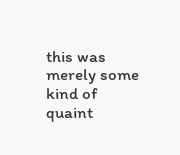this was merely some kind of quaint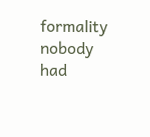formality nobody had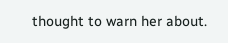thought to warn her about.